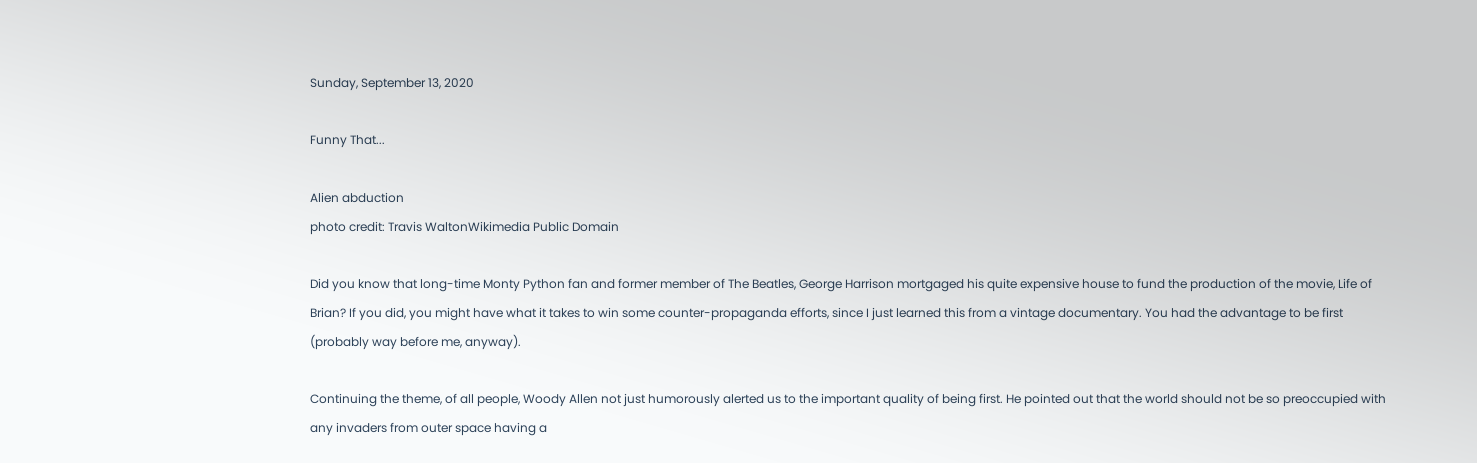Sunday, September 13, 2020

Funny That...

Alien abduction
photo credit: Travis WaltonWikimedia Public Domain

Did you know that long-time Monty Python fan and former member of The Beatles, George Harrison mortgaged his quite expensive house to fund the production of the movie, Life of Brian? If you did, you might have what it takes to win some counter-propaganda efforts, since I just learned this from a vintage documentary. You had the advantage to be first (probably way before me, anyway).

Continuing the theme, of all people, Woody Allen not just humorously alerted us to the important quality of being first. He pointed out that the world should not be so preoccupied with any invaders from outer space having a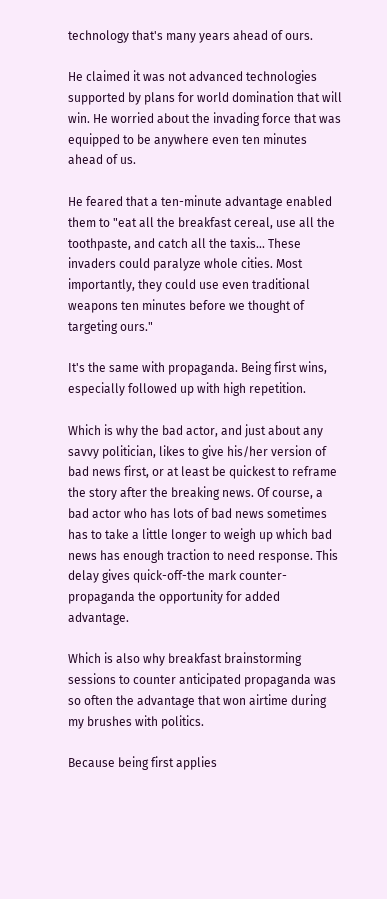technology that's many years ahead of ours.

He claimed it was not advanced technologies supported by plans for world domination that will win. He worried about the invading force that was equipped to be anywhere even ten minutes ahead of us.

He feared that a ten-minute advantage enabled them to "eat all the breakfast cereal, use all the toothpaste, and catch all the taxis... These invaders could paralyze whole cities. Most importantly, they could use even traditional weapons ten minutes before we thought of targeting ours."

It's the same with propaganda. Being first wins, especially followed up with high repetition.

Which is why the bad actor, and just about any savvy politician, likes to give his/her version of bad news first, or at least be quickest to reframe the story after the breaking news. Of course, a bad actor who has lots of bad news sometimes has to take a little longer to weigh up which bad news has enough traction to need response. This delay gives quick-off-the mark counter-propaganda the opportunity for added advantage.

Which is also why breakfast brainstorming sessions to counter anticipated propaganda was so often the advantage that won airtime during my brushes with politics.

Because being first applies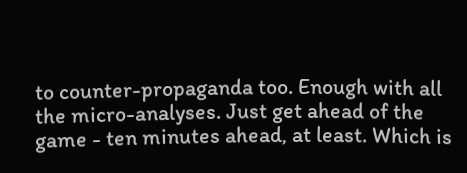to counter-propaganda too. Enough with all the micro-analyses. Just get ahead of the game - ten minutes ahead, at least. Which is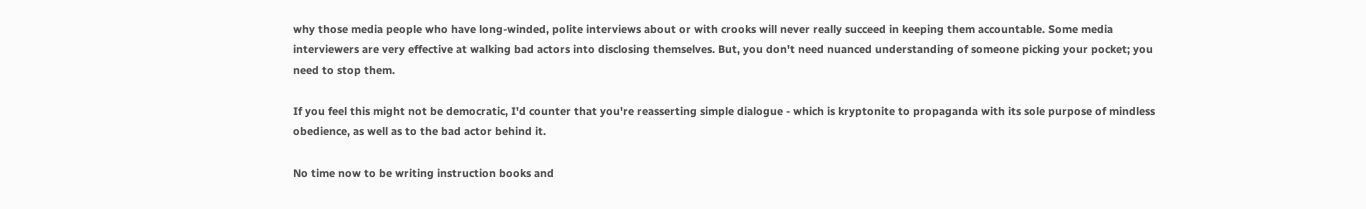why those media people who have long-winded, polite interviews about or with crooks will never really succeed in keeping them accountable. Some media interviewers are very effective at walking bad actors into disclosing themselves. But, you don't need nuanced understanding of someone picking your pocket; you need to stop them.

If you feel this might not be democratic, I'd counter that you're reasserting simple dialogue - which is kryptonite to propaganda with its sole purpose of mindless obedience, as well as to the bad actor behind it.

No time now to be writing instruction books and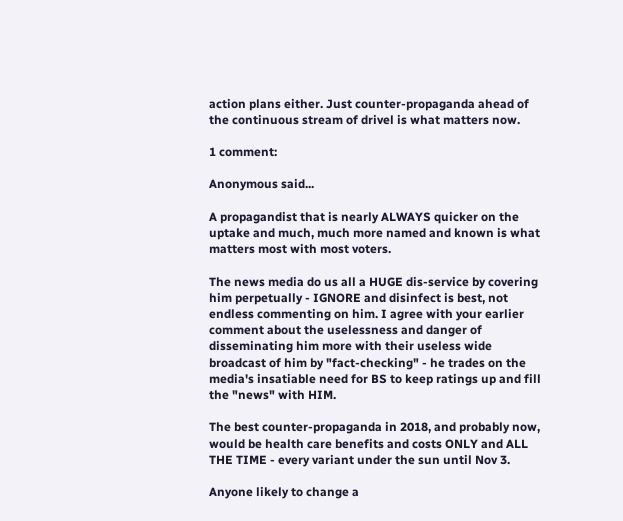action plans either. Just counter-propaganda ahead of the continuous stream of drivel is what matters now.

1 comment:

Anonymous said...

A propagandist that is nearly ALWAYS quicker on the uptake and much, much more named and known is what matters most with most voters.

The news media do us all a HUGE dis-service by covering him perpetually - IGNORE and disinfect is best, not endless commenting on him. I agree with your earlier comment about the uselessness and danger of disseminating him more with their useless wide broadcast of him by "fact-checking" - he trades on the media's insatiable need for BS to keep ratings up and fill the "news" with HIM.

The best counter-propaganda in 2018, and probably now, would be health care benefits and costs ONLY and ALL THE TIME - every variant under the sun until Nov 3.

Anyone likely to change a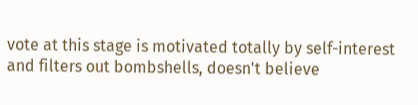vote at this stage is motivated totally by self-interest and filters out bombshells, doesn't believe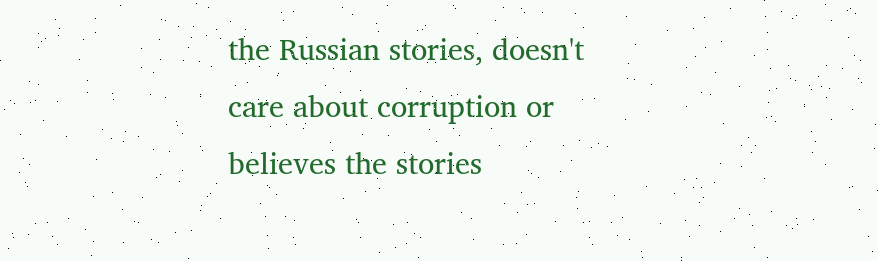the Russian stories, doesn't care about corruption or believes the stories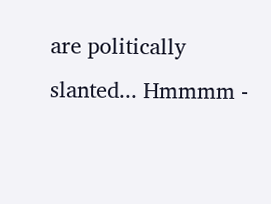are politically slanted... Hmmmm -